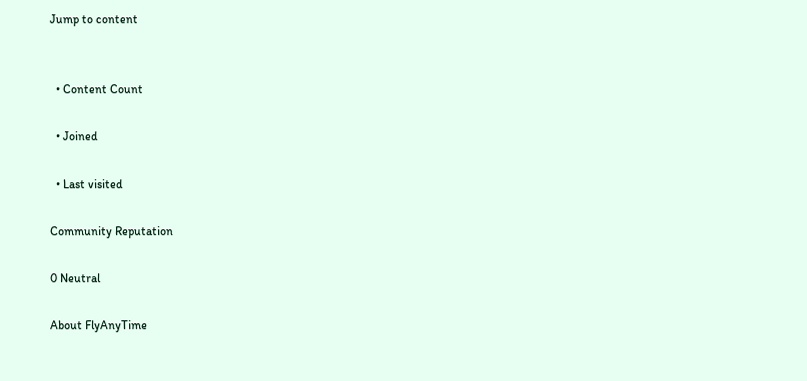Jump to content


  • Content Count

  • Joined

  • Last visited

Community Reputation

0 Neutral

About FlyAnyTime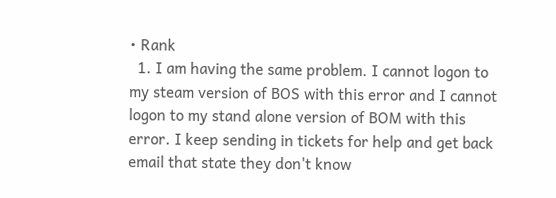• Rank
  1. I am having the same problem. I cannot logon to my steam version of BOS with this error and I cannot logon to my stand alone version of BOM with this error. I keep sending in tickets for help and get back email that state they don't know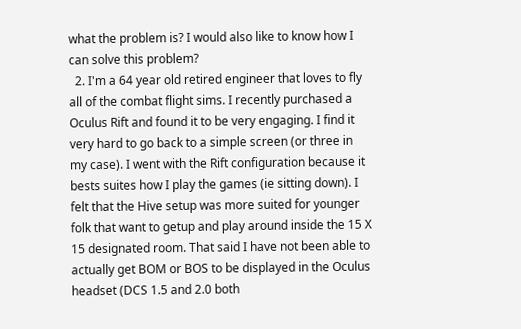what the problem is? I would also like to know how I can solve this problem?
  2. I'm a 64 year old retired engineer that loves to fly all of the combat flight sims. I recently purchased a Oculus Rift and found it to be very engaging. I find it very hard to go back to a simple screen (or three in my case). I went with the Rift configuration because it bests suites how I play the games (ie sitting down). I felt that the Hive setup was more suited for younger folk that want to getup and play around inside the 15 X 15 designated room. That said I have not been able to actually get BOM or BOS to be displayed in the Oculus headset (DCS 1.5 and 2.0 both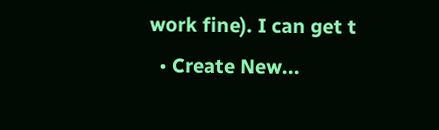work fine). I can get t
  • Create New...